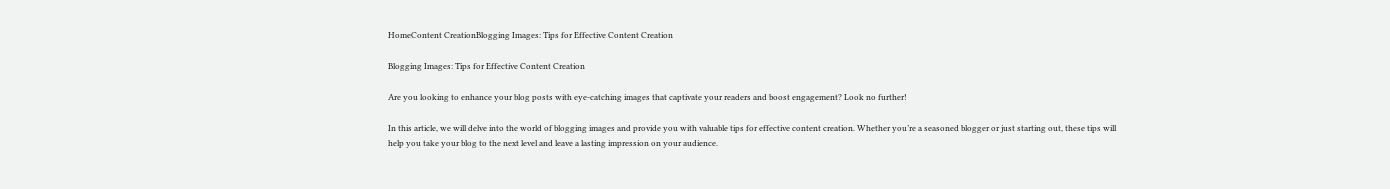HomeContent CreationBlogging Images: Tips for Effective Content Creation

Blogging Images: Tips for Effective Content Creation

Are you looking to enhance your blog posts with eye-catching images that captivate your readers and boost engagement? Look no further!

In this article, we will delve into the world of blogging images and provide you with valuable tips for effective content creation. Whether you’re a seasoned blogger or just starting out, these tips will help you take your blog to the next level and leave a lasting impression on your audience.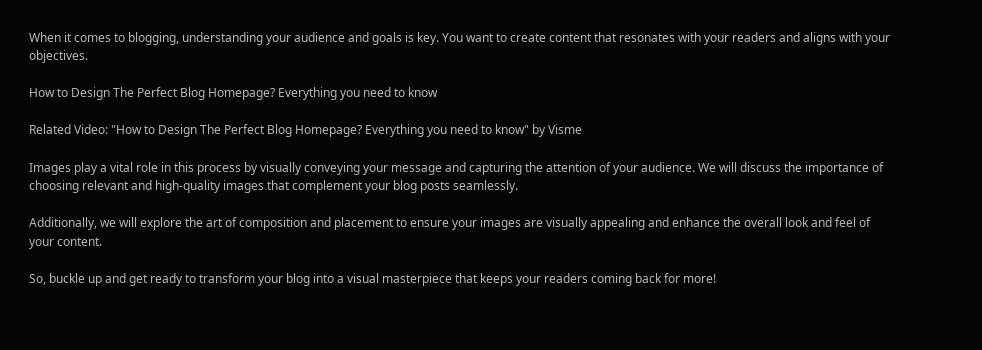When it comes to blogging, understanding your audience and goals is key. You want to create content that resonates with your readers and aligns with your objectives.

How to Design The Perfect Blog Homepage? Everything you need to know

Related Video: "How to Design The Perfect Blog Homepage? Everything you need to know" by Visme

Images play a vital role in this process by visually conveying your message and capturing the attention of your audience. We will discuss the importance of choosing relevant and high-quality images that complement your blog posts seamlessly.

Additionally, we will explore the art of composition and placement to ensure your images are visually appealing and enhance the overall look and feel of your content.

So, buckle up and get ready to transform your blog into a visual masterpiece that keeps your readers coming back for more!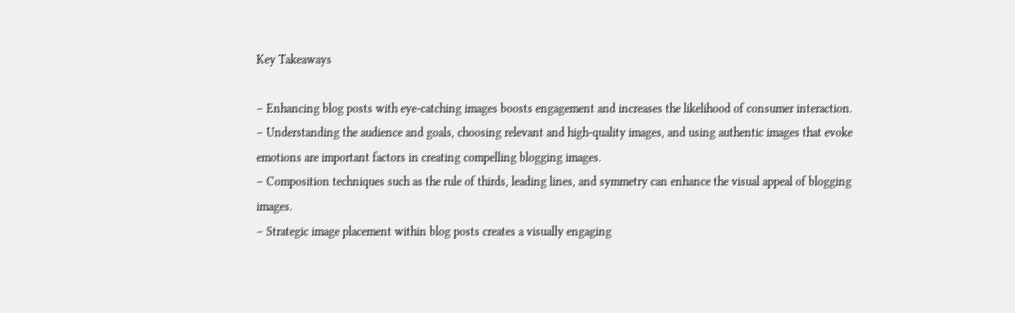Key Takeaways

– Enhancing blog posts with eye-catching images boosts engagement and increases the likelihood of consumer interaction.
– Understanding the audience and goals, choosing relevant and high-quality images, and using authentic images that evoke emotions are important factors in creating compelling blogging images.
– Composition techniques such as the rule of thirds, leading lines, and symmetry can enhance the visual appeal of blogging images.
– Strategic image placement within blog posts creates a visually engaging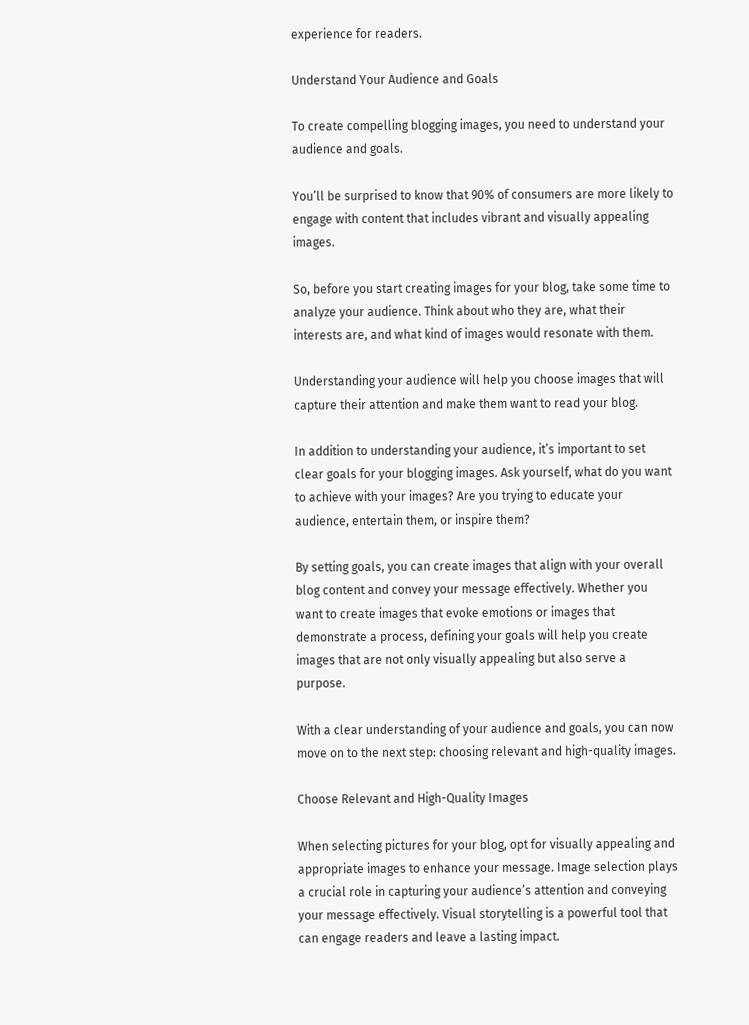experience for readers.

Understand Your Audience and Goals

To create compelling blogging images, you need to understand your audience and goals.

You’ll be surprised to know that 90% of consumers are more likely to engage with content that includes vibrant and visually appealing images.

So, before you start creating images for your blog, take some time to analyze your audience. Think about who they are, what their interests are, and what kind of images would resonate with them.

Understanding your audience will help you choose images that will capture their attention and make them want to read your blog.

In addition to understanding your audience, it’s important to set clear goals for your blogging images. Ask yourself, what do you want to achieve with your images? Are you trying to educate your audience, entertain them, or inspire them?

By setting goals, you can create images that align with your overall blog content and convey your message effectively. Whether you want to create images that evoke emotions or images that demonstrate a process, defining your goals will help you create images that are not only visually appealing but also serve a purpose.

With a clear understanding of your audience and goals, you can now move on to the next step: choosing relevant and high-quality images.

Choose Relevant and High-Quality Images

When selecting pictures for your blog, opt for visually appealing and appropriate images to enhance your message. Image selection plays a crucial role in capturing your audience’s attention and conveying your message effectively. Visual storytelling is a powerful tool that can engage readers and leave a lasting impact.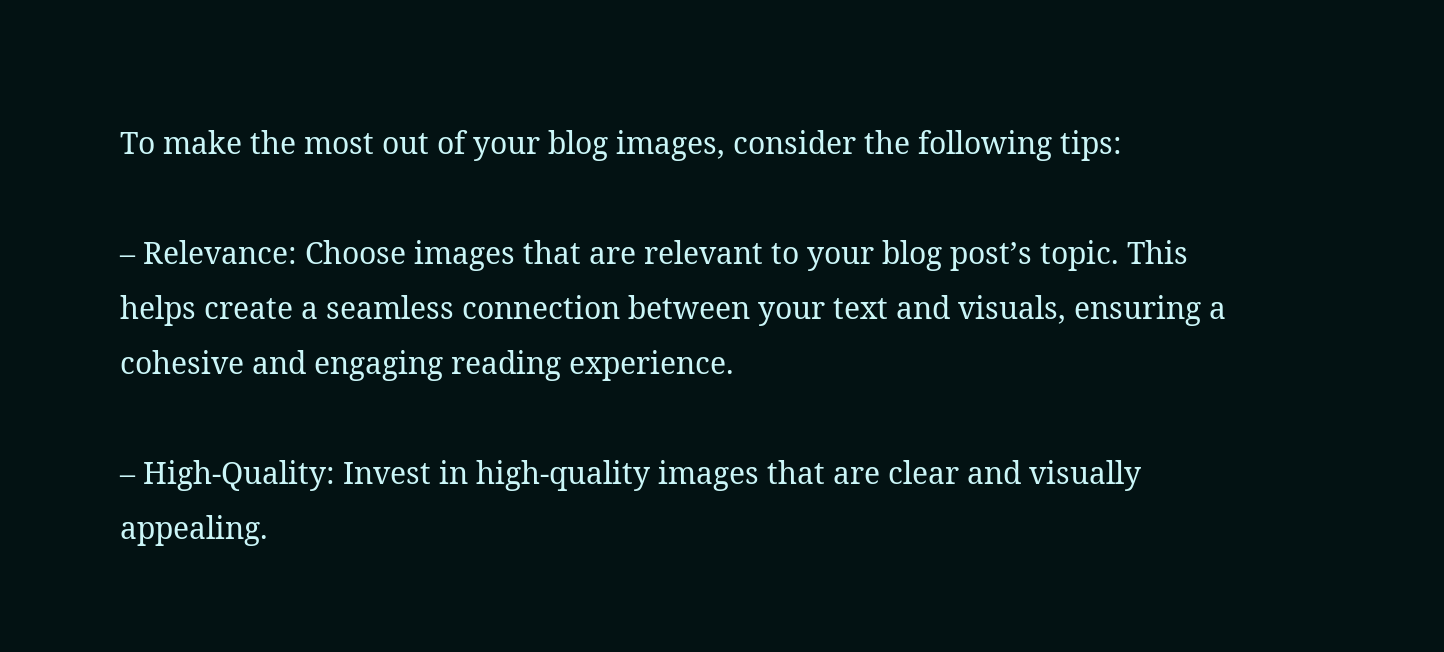To make the most out of your blog images, consider the following tips:

– Relevance: Choose images that are relevant to your blog post’s topic. This helps create a seamless connection between your text and visuals, ensuring a cohesive and engaging reading experience.

– High-Quality: Invest in high-quality images that are clear and visually appealing.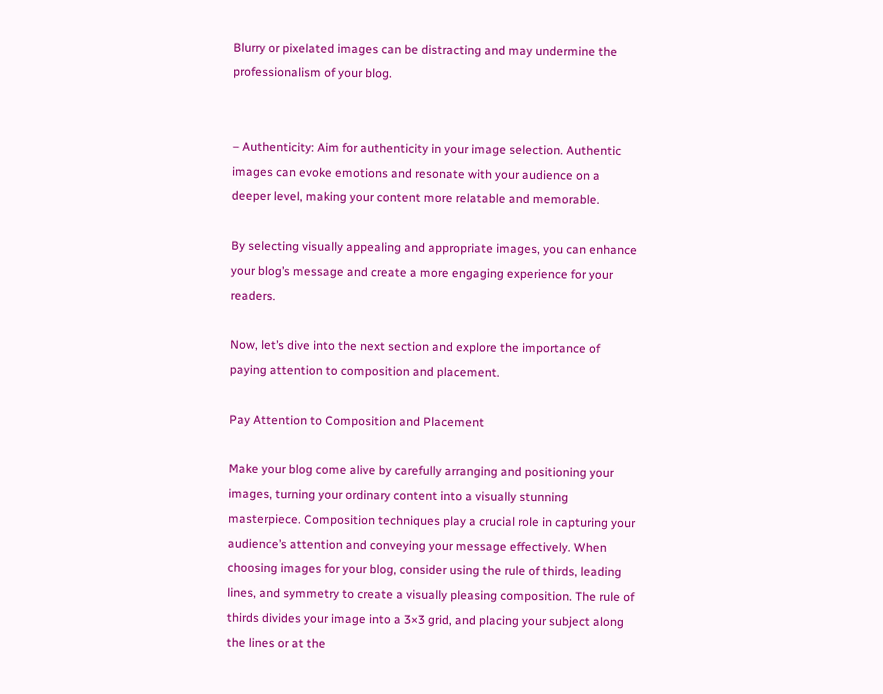Blurry or pixelated images can be distracting and may undermine the professionalism of your blog.


– Authenticity: Aim for authenticity in your image selection. Authentic images can evoke emotions and resonate with your audience on a deeper level, making your content more relatable and memorable.

By selecting visually appealing and appropriate images, you can enhance your blog’s message and create a more engaging experience for your readers.

Now, let’s dive into the next section and explore the importance of paying attention to composition and placement.

Pay Attention to Composition and Placement

Make your blog come alive by carefully arranging and positioning your images, turning your ordinary content into a visually stunning masterpiece. Composition techniques play a crucial role in capturing your audience’s attention and conveying your message effectively. When choosing images for your blog, consider using the rule of thirds, leading lines, and symmetry to create a visually pleasing composition. The rule of thirds divides your image into a 3×3 grid, and placing your subject along the lines or at the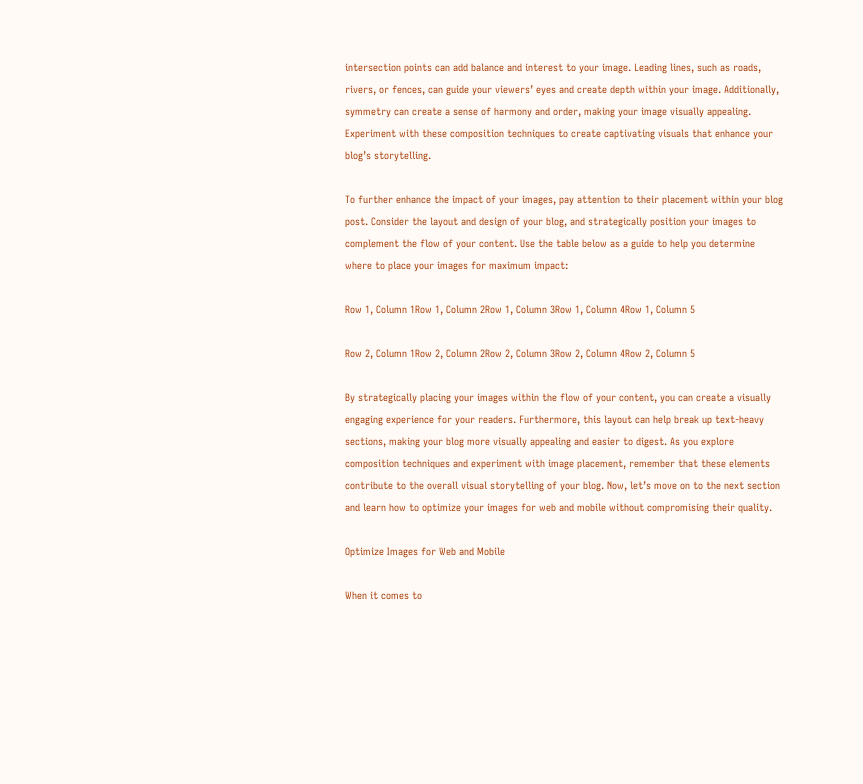intersection points can add balance and interest to your image. Leading lines, such as roads, rivers, or fences, can guide your viewers’ eyes and create depth within your image. Additionally, symmetry can create a sense of harmony and order, making your image visually appealing. Experiment with these composition techniques to create captivating visuals that enhance your blog’s storytelling.

To further enhance the impact of your images, pay attention to their placement within your blog post. Consider the layout and design of your blog, and strategically position your images to complement the flow of your content. Use the table below as a guide to help you determine where to place your images for maximum impact:

Row 1, Column 1Row 1, Column 2Row 1, Column 3Row 1, Column 4Row 1, Column 5

Row 2, Column 1Row 2, Column 2Row 2, Column 3Row 2, Column 4Row 2, Column 5

By strategically placing your images within the flow of your content, you can create a visually engaging experience for your readers. Furthermore, this layout can help break up text-heavy sections, making your blog more visually appealing and easier to digest. As you explore composition techniques and experiment with image placement, remember that these elements contribute to the overall visual storytelling of your blog. Now, let’s move on to the next section and learn how to optimize your images for web and mobile without compromising their quality.

Optimize Images for Web and Mobile

When it comes to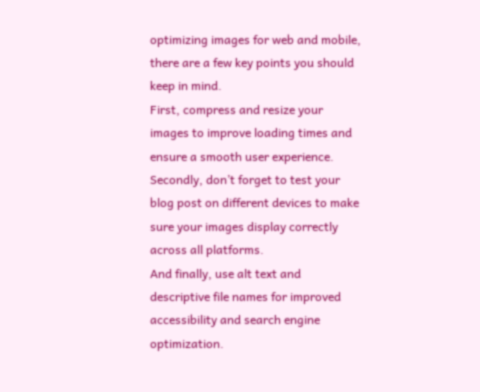optimizing images for web and mobile, there are a few key points you should keep in mind.
First, compress and resize your images to improve loading times and ensure a smooth user experience.
Secondly, don’t forget to test your blog post on different devices to make sure your images display correctly across all platforms.
And finally, use alt text and descriptive file names for improved accessibility and search engine optimization.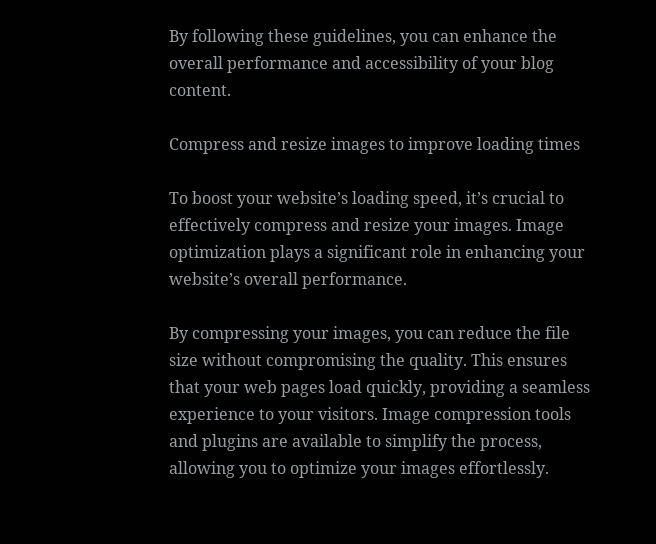By following these guidelines, you can enhance the overall performance and accessibility of your blog content.

Compress and resize images to improve loading times

To boost your website’s loading speed, it’s crucial to effectively compress and resize your images. Image optimization plays a significant role in enhancing your website’s overall performance.

By compressing your images, you can reduce the file size without compromising the quality. This ensures that your web pages load quickly, providing a seamless experience to your visitors. Image compression tools and plugins are available to simplify the process, allowing you to optimize your images effortlessly.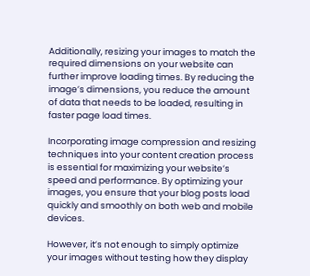Additionally, resizing your images to match the required dimensions on your website can further improve loading times. By reducing the image’s dimensions, you reduce the amount of data that needs to be loaded, resulting in faster page load times.

Incorporating image compression and resizing techniques into your content creation process is essential for maximizing your website’s speed and performance. By optimizing your images, you ensure that your blog posts load quickly and smoothly on both web and mobile devices.

However, it’s not enough to simply optimize your images without testing how they display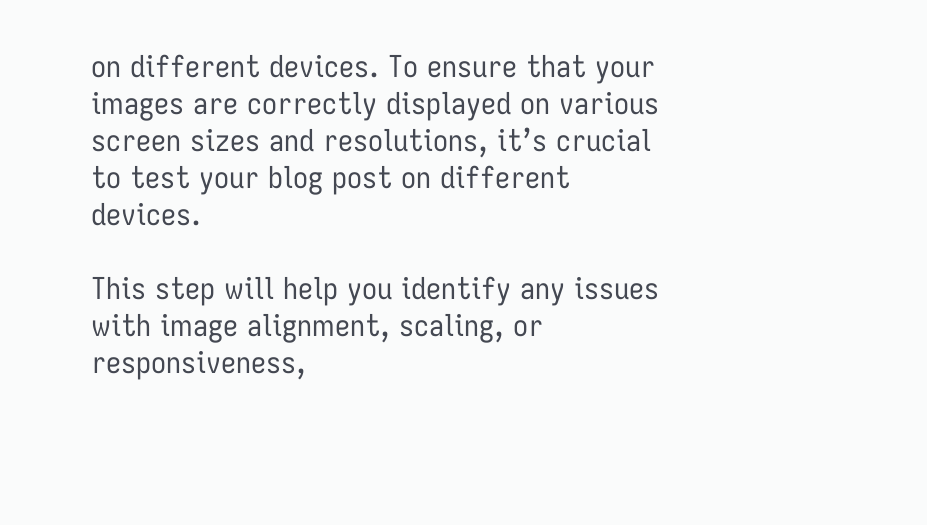on different devices. To ensure that your images are correctly displayed on various screen sizes and resolutions, it’s crucial to test your blog post on different devices.

This step will help you identify any issues with image alignment, scaling, or responsiveness,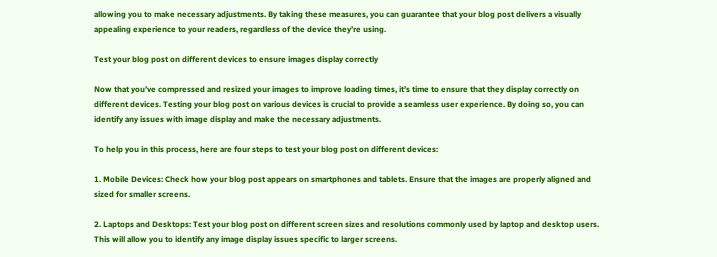allowing you to make necessary adjustments. By taking these measures, you can guarantee that your blog post delivers a visually appealing experience to your readers, regardless of the device they’re using.

Test your blog post on different devices to ensure images display correctly

Now that you’ve compressed and resized your images to improve loading times, it’s time to ensure that they display correctly on different devices. Testing your blog post on various devices is crucial to provide a seamless user experience. By doing so, you can identify any issues with image display and make the necessary adjustments.

To help you in this process, here are four steps to test your blog post on different devices:

1. Mobile Devices: Check how your blog post appears on smartphones and tablets. Ensure that the images are properly aligned and sized for smaller screens.

2. Laptops and Desktops: Test your blog post on different screen sizes and resolutions commonly used by laptop and desktop users. This will allow you to identify any image display issues specific to larger screens.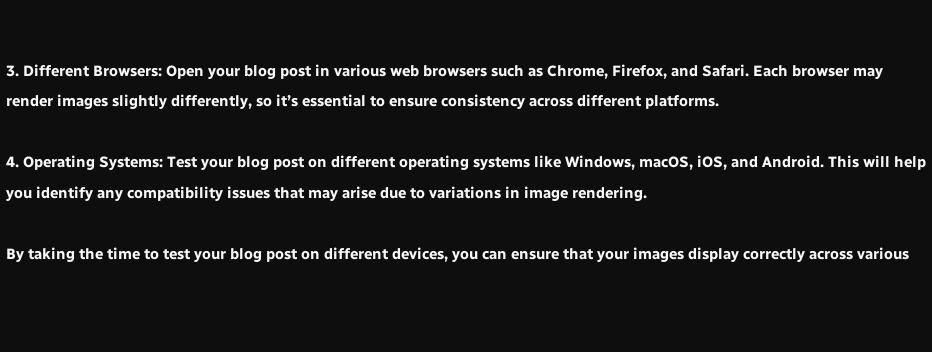3. Different Browsers: Open your blog post in various web browsers such as Chrome, Firefox, and Safari. Each browser may render images slightly differently, so it’s essential to ensure consistency across different platforms.

4. Operating Systems: Test your blog post on different operating systems like Windows, macOS, iOS, and Android. This will help you identify any compatibility issues that may arise due to variations in image rendering.

By taking the time to test your blog post on different devices, you can ensure that your images display correctly across various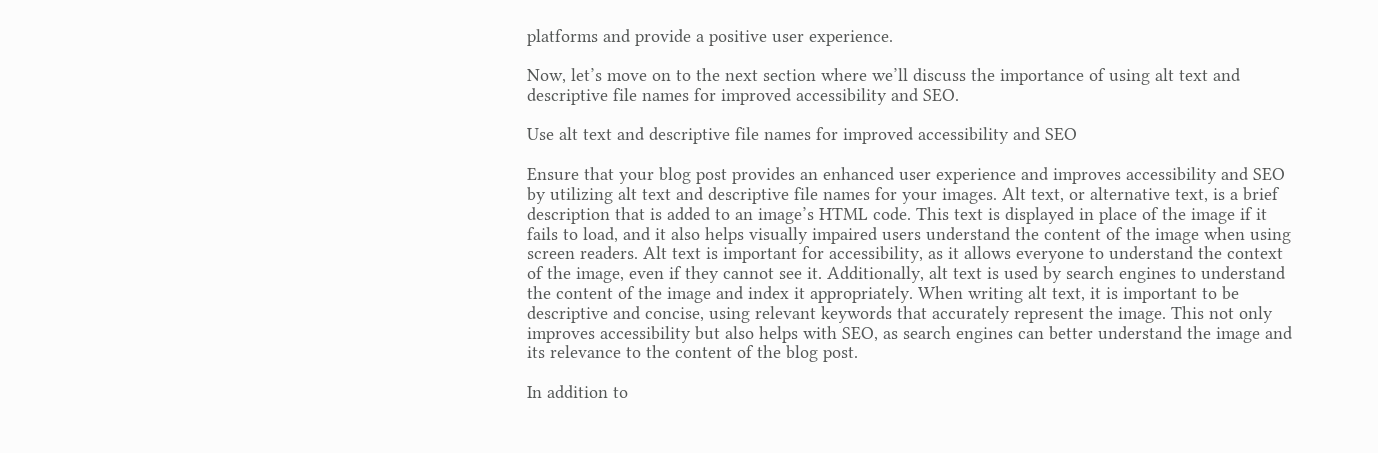platforms and provide a positive user experience.

Now, let’s move on to the next section where we’ll discuss the importance of using alt text and descriptive file names for improved accessibility and SEO.

Use alt text and descriptive file names for improved accessibility and SEO

Ensure that your blog post provides an enhanced user experience and improves accessibility and SEO by utilizing alt text and descriptive file names for your images. Alt text, or alternative text, is a brief description that is added to an image’s HTML code. This text is displayed in place of the image if it fails to load, and it also helps visually impaired users understand the content of the image when using screen readers. Alt text is important for accessibility, as it allows everyone to understand the context of the image, even if they cannot see it. Additionally, alt text is used by search engines to understand the content of the image and index it appropriately. When writing alt text, it is important to be descriptive and concise, using relevant keywords that accurately represent the image. This not only improves accessibility but also helps with SEO, as search engines can better understand the image and its relevance to the content of the blog post.

In addition to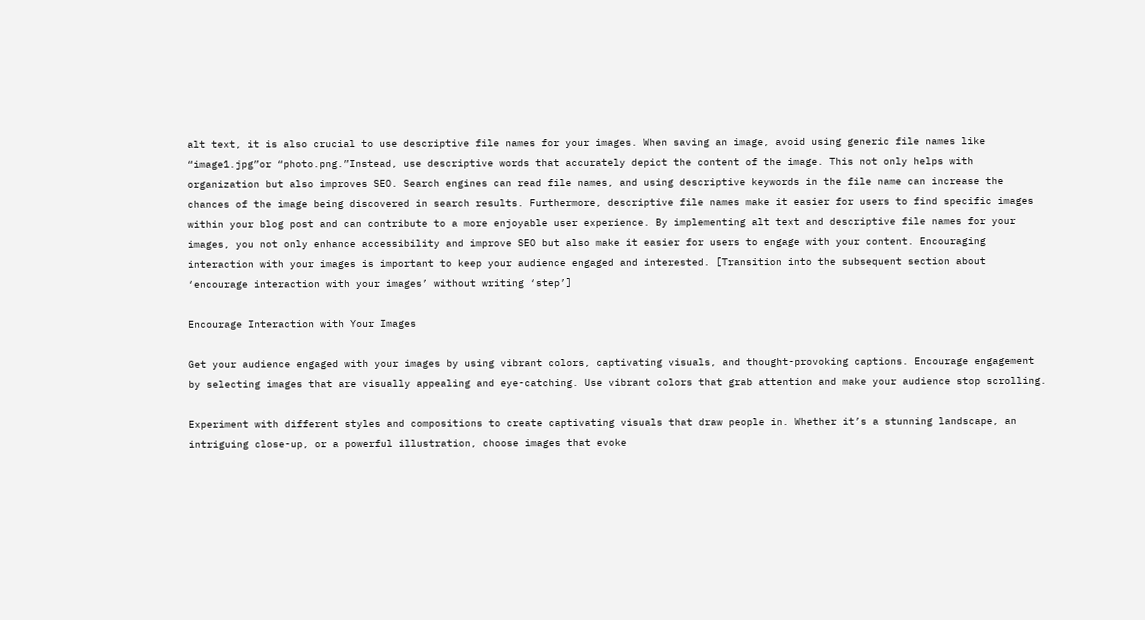alt text, it is also crucial to use descriptive file names for your images. When saving an image, avoid using generic file names like “image1.jpg”or “photo.png.”Instead, use descriptive words that accurately depict the content of the image. This not only helps with organization but also improves SEO. Search engines can read file names, and using descriptive keywords in the file name can increase the chances of the image being discovered in search results. Furthermore, descriptive file names make it easier for users to find specific images within your blog post and can contribute to a more enjoyable user experience. By implementing alt text and descriptive file names for your images, you not only enhance accessibility and improve SEO but also make it easier for users to engage with your content. Encouraging interaction with your images is important to keep your audience engaged and interested. [Transition into the subsequent section about ‘encourage interaction with your images’ without writing ‘step’]

Encourage Interaction with Your Images

Get your audience engaged with your images by using vibrant colors, captivating visuals, and thought-provoking captions. Encourage engagement by selecting images that are visually appealing and eye-catching. Use vibrant colors that grab attention and make your audience stop scrolling.

Experiment with different styles and compositions to create captivating visuals that draw people in. Whether it’s a stunning landscape, an intriguing close-up, or a powerful illustration, choose images that evoke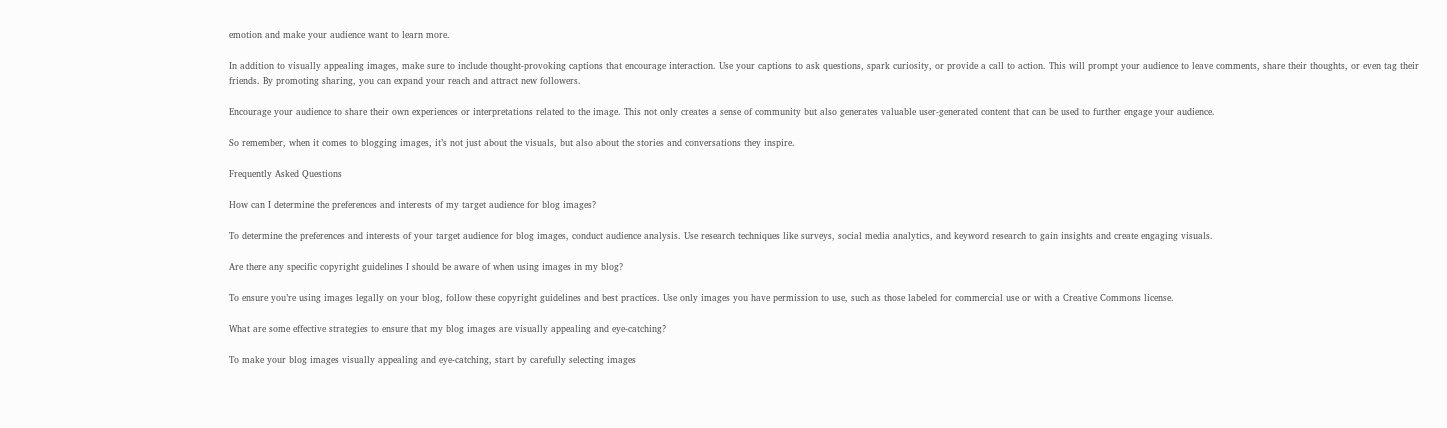emotion and make your audience want to learn more.

In addition to visually appealing images, make sure to include thought-provoking captions that encourage interaction. Use your captions to ask questions, spark curiosity, or provide a call to action. This will prompt your audience to leave comments, share their thoughts, or even tag their friends. By promoting sharing, you can expand your reach and attract new followers.

Encourage your audience to share their own experiences or interpretations related to the image. This not only creates a sense of community but also generates valuable user-generated content that can be used to further engage your audience.

So remember, when it comes to blogging images, it’s not just about the visuals, but also about the stories and conversations they inspire.

Frequently Asked Questions

How can I determine the preferences and interests of my target audience for blog images?

To determine the preferences and interests of your target audience for blog images, conduct audience analysis. Use research techniques like surveys, social media analytics, and keyword research to gain insights and create engaging visuals.

Are there any specific copyright guidelines I should be aware of when using images in my blog?

To ensure you’re using images legally on your blog, follow these copyright guidelines and best practices. Use only images you have permission to use, such as those labeled for commercial use or with a Creative Commons license.

What are some effective strategies to ensure that my blog images are visually appealing and eye-catching?

To make your blog images visually appealing and eye-catching, start by carefully selecting images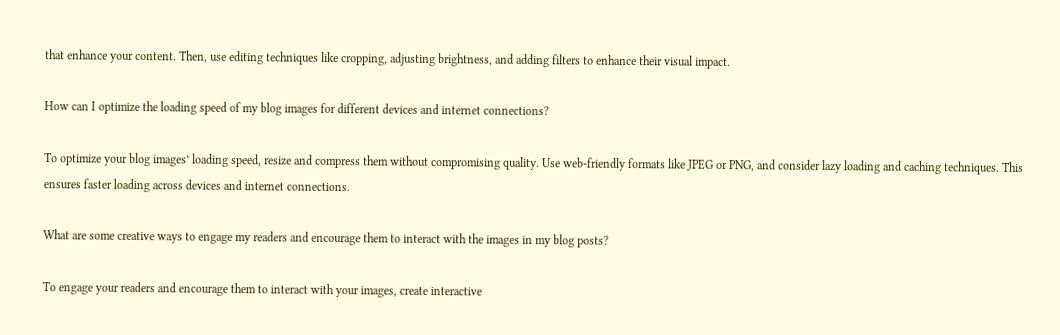that enhance your content. Then, use editing techniques like cropping, adjusting brightness, and adding filters to enhance their visual impact.

How can I optimize the loading speed of my blog images for different devices and internet connections?

To optimize your blog images’ loading speed, resize and compress them without compromising quality. Use web-friendly formats like JPEG or PNG, and consider lazy loading and caching techniques. This ensures faster loading across devices and internet connections.

What are some creative ways to engage my readers and encourage them to interact with the images in my blog posts?

To engage your readers and encourage them to interact with your images, create interactive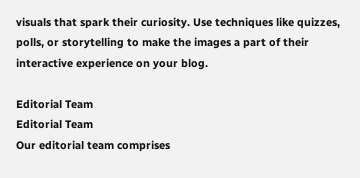visuals that spark their curiosity. Use techniques like quizzes, polls, or storytelling to make the images a part of their interactive experience on your blog.

Editorial Team
Editorial Team
Our editorial team comprises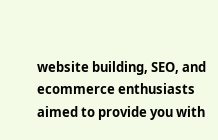website building, SEO, and ecommerce enthusiasts aimed to provide you with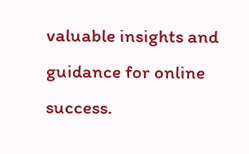valuable insights and guidance for online success.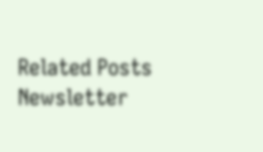Related Posts
Newsletter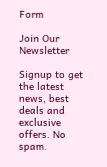Form

Join Our Newsletter

Signup to get the latest news, best deals and exclusive offers. No spam.